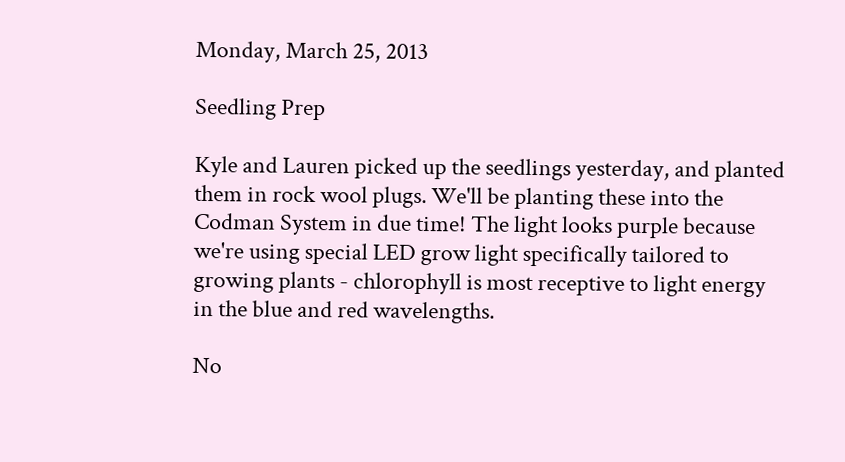Monday, March 25, 2013

Seedling Prep

Kyle and Lauren picked up the seedlings yesterday, and planted them in rock wool plugs. We'll be planting these into the Codman System in due time! The light looks purple because we're using special LED grow light specifically tailored to growing plants - chlorophyll is most receptive to light energy in the blue and red wavelengths.

No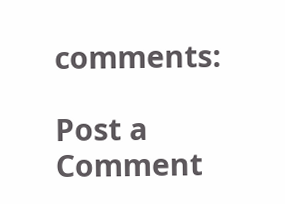comments:

Post a Comment